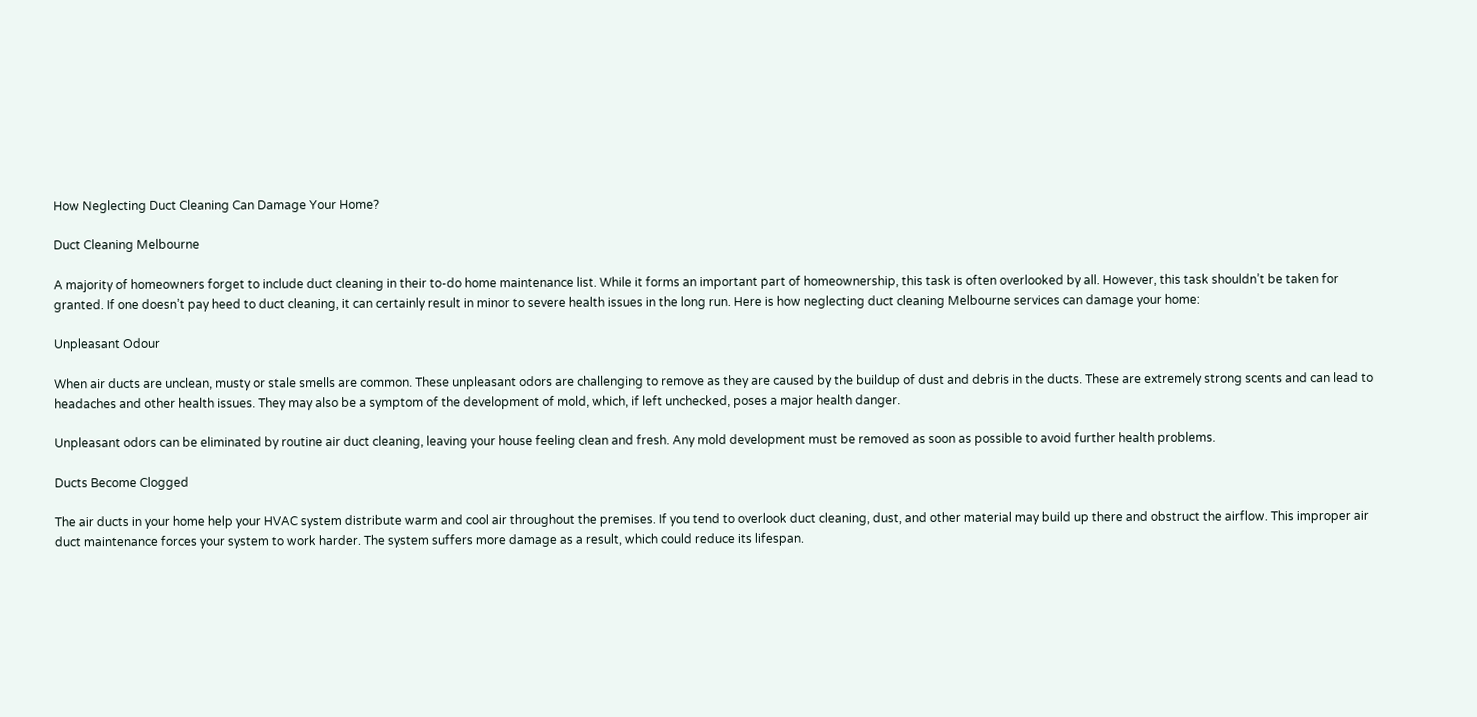How Neglecting Duct Cleaning Can Damage Your Home?

Duct Cleaning Melbourne

A majority of homeowners forget to include duct cleaning in their to-do home maintenance list. While it forms an important part of homeownership, this task is often overlooked by all. However, this task shouldn’t be taken for granted. If one doesn’t pay heed to duct cleaning, it can certainly result in minor to severe health issues in the long run. Here is how neglecting duct cleaning Melbourne services can damage your home:

Unpleasant Odour

When air ducts are unclean, musty or stale smells are common. These unpleasant odors are challenging to remove as they are caused by the buildup of dust and debris in the ducts. These are extremely strong scents and can lead to headaches and other health issues. They may also be a symptom of the development of mold, which, if left unchecked, poses a major health danger.

Unpleasant odors can be eliminated by routine air duct cleaning, leaving your house feeling clean and fresh. Any mold development must be removed as soon as possible to avoid further health problems.

Ducts Become Clogged

The air ducts in your home help your HVAC system distribute warm and cool air throughout the premises. If you tend to overlook duct cleaning, dust, and other material may build up there and obstruct the airflow. This improper air duct maintenance forces your system to work harder. The system suffers more damage as a result, which could reduce its lifespan.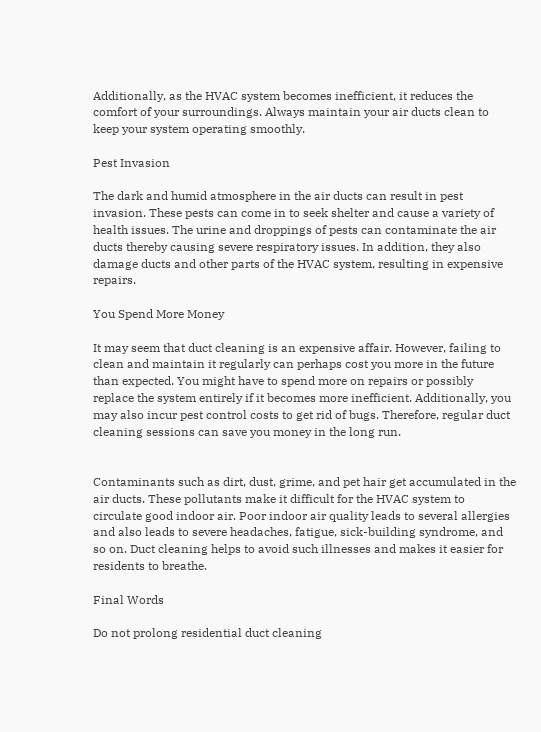Additionally, as the HVAC system becomes inefficient, it reduces the comfort of your surroundings. Always maintain your air ducts clean to keep your system operating smoothly.

Pest Invasion

The dark and humid atmosphere in the air ducts can result in pest invasion. These pests can come in to seek shelter and cause a variety of health issues. The urine and droppings of pests can contaminate the air ducts thereby causing severe respiratory issues. In addition, they also damage ducts and other parts of the HVAC system, resulting in expensive repairs.

You Spend More Money

It may seem that duct cleaning is an expensive affair. However, failing to clean and maintain it regularly can perhaps cost you more in the future than expected. You might have to spend more on repairs or possibly replace the system entirely if it becomes more inefficient. Additionally, you may also incur pest control costs to get rid of bugs. Therefore, regular duct cleaning sessions can save you money in the long run.


Contaminants such as dirt, dust, grime, and pet hair get accumulated in the air ducts. These pollutants make it difficult for the HVAC system to circulate good indoor air. Poor indoor air quality leads to several allergies and also leads to severe headaches, fatigue, sick-building syndrome, and so on. Duct cleaning helps to avoid such illnesses and makes it easier for residents to breathe.

Final Words

Do not prolong residential duct cleaning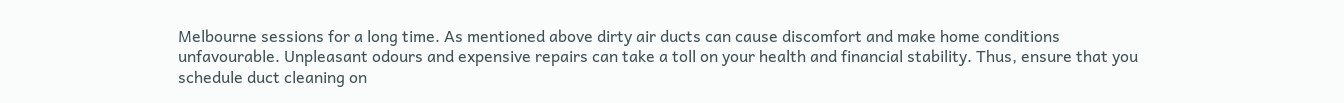Melbourne sessions for a long time. As mentioned above dirty air ducts can cause discomfort and make home conditions unfavourable. Unpleasant odours and expensive repairs can take a toll on your health and financial stability. Thus, ensure that you schedule duct cleaning on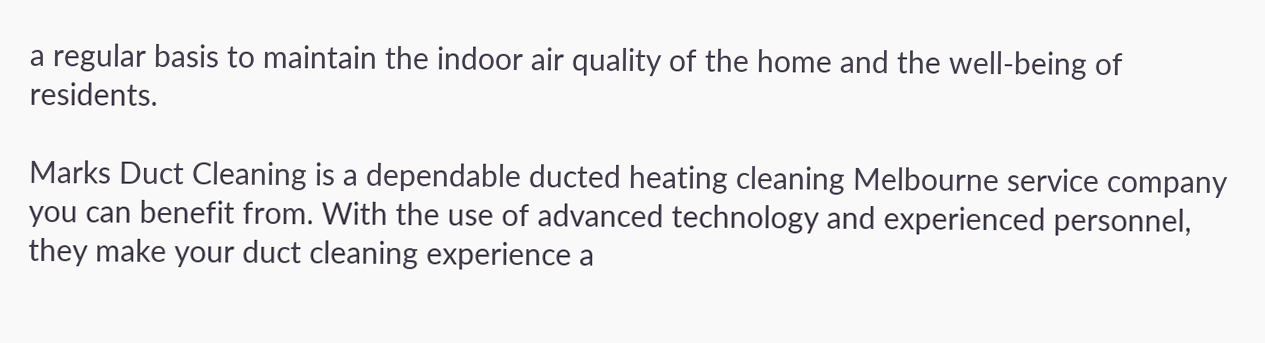a regular basis to maintain the indoor air quality of the home and the well-being of residents.

Marks Duct Cleaning is a dependable ducted heating cleaning Melbourne service company you can benefit from. With the use of advanced technology and experienced personnel, they make your duct cleaning experience a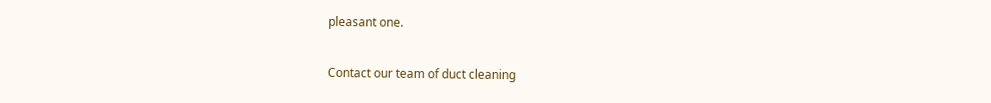pleasant one.

Contact our team of duct cleaning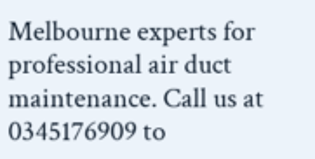Melbourne experts for professional air duct maintenance. Call us at 0345176909 to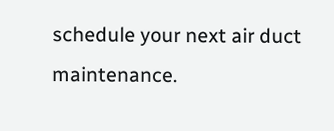schedule your next air duct maintenance.